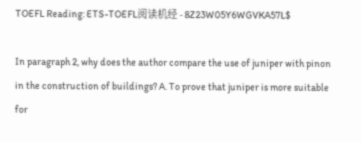TOEFL Reading: ETS-TOEFL阅读机经 - 8Z23W05Y6WGVKA57L$

In paragraph 2, why does the author compare the use of juniper with pinon in the construction of buildings? A. To prove that juniper is more suitable for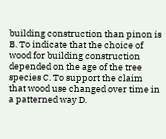building construction than pinon is B. To indicate that the choice of wood for building construction depended on the age of the tree species C. To support the claim that wood use changed over time in a patterned way D.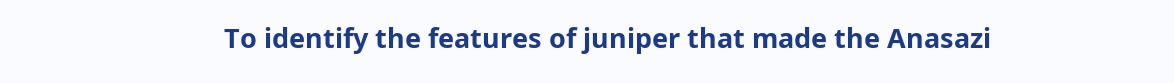To identify the features of juniper that made the Anasazi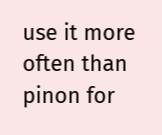use it more often than pinon for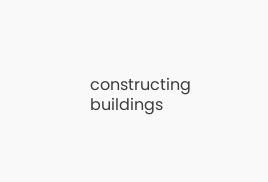constructing buildings